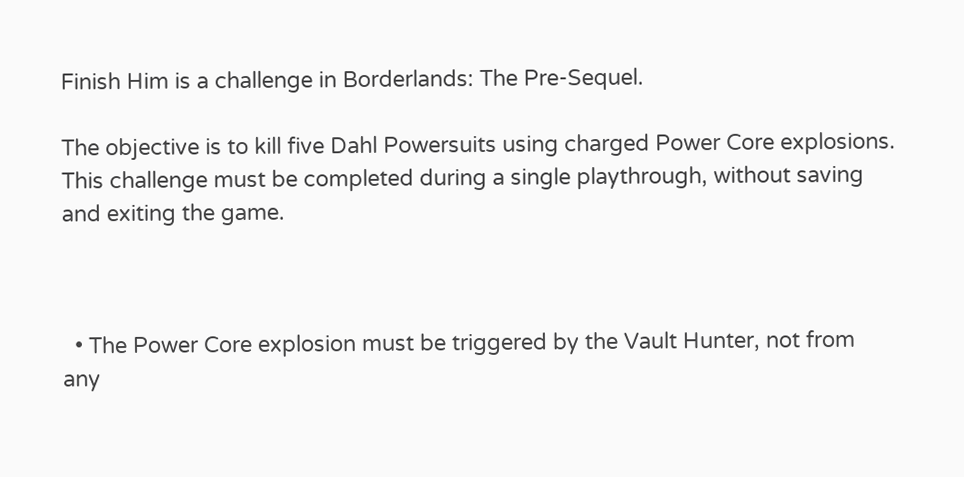Finish Him is a challenge in Borderlands: The Pre-Sequel.

The objective is to kill five Dahl Powersuits using charged Power Core explosions. This challenge must be completed during a single playthrough, without saving and exiting the game.



  • The Power Core explosion must be triggered by the Vault Hunter, not from any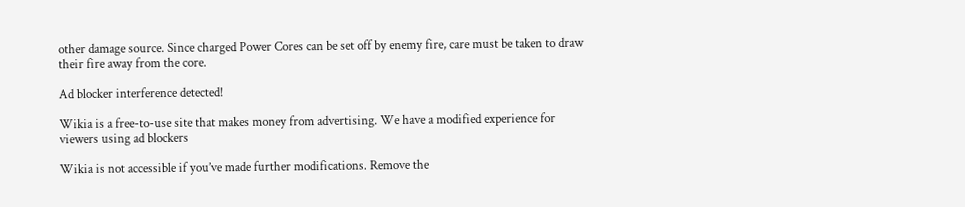other damage source. Since charged Power Cores can be set off by enemy fire, care must be taken to draw their fire away from the core.

Ad blocker interference detected!

Wikia is a free-to-use site that makes money from advertising. We have a modified experience for viewers using ad blockers

Wikia is not accessible if you’ve made further modifications. Remove the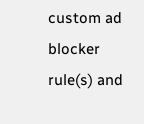custom ad blocker rule(s) and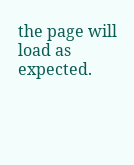the page will load as expected.